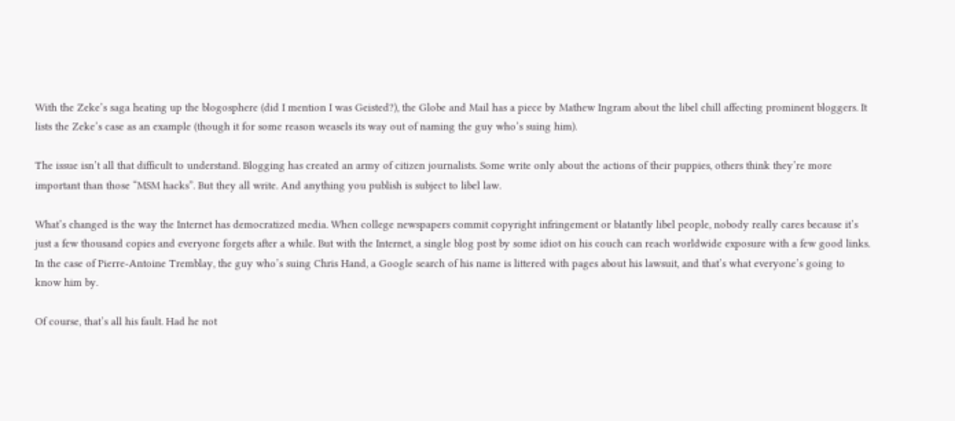With the Zeke’s saga heating up the blogosphere (did I mention I was Geisted?), the Globe and Mail has a piece by Mathew Ingram about the libel chill affecting prominent bloggers. It lists the Zeke’s case as an example (though it for some reason weasels its way out of naming the guy who’s suing him).

The issue isn’t all that difficult to understand. Blogging has created an army of citizen journalists. Some write only about the actions of their puppies, others think they’re more important than those “MSM hacks”. But they all write. And anything you publish is subject to libel law.

What’s changed is the way the Internet has democratized media. When college newspapers commit copyright infringement or blatantly libel people, nobody really cares because it’s just a few thousand copies and everyone forgets after a while. But with the Internet, a single blog post by some idiot on his couch can reach worldwide exposure with a few good links. In the case of Pierre-Antoine Tremblay, the guy who’s suing Chris Hand, a Google search of his name is littered with pages about his lawsuit, and that’s what everyone’s going to know him by.

Of course, that’s all his fault. Had he not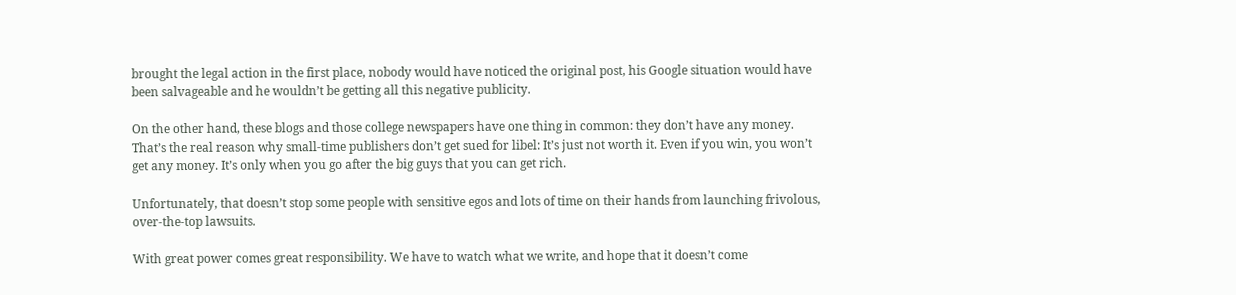brought the legal action in the first place, nobody would have noticed the original post, his Google situation would have been salvageable and he wouldn’t be getting all this negative publicity.

On the other hand, these blogs and those college newspapers have one thing in common: they don’t have any money. That’s the real reason why small-time publishers don’t get sued for libel: It’s just not worth it. Even if you win, you won’t get any money. It’s only when you go after the big guys that you can get rich.

Unfortunately, that doesn’t stop some people with sensitive egos and lots of time on their hands from launching frivolous, over-the-top lawsuits.

With great power comes great responsibility. We have to watch what we write, and hope that it doesn’t come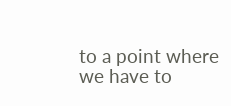to a point where we have to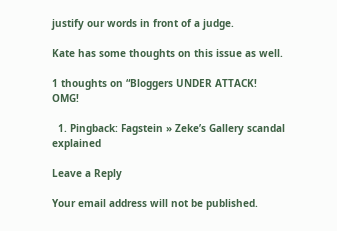justify our words in front of a judge.

Kate has some thoughts on this issue as well.

1 thoughts on “Bloggers UNDER ATTACK! OMG!

  1. Pingback: Fagstein » Zeke’s Gallery scandal explained

Leave a Reply

Your email address will not be published.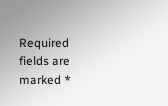Required fields are marked *